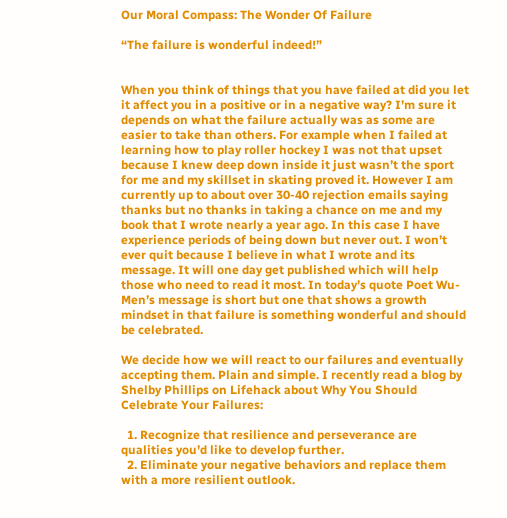Our Moral Compass: The Wonder Of Failure

“The failure is wonderful indeed!”


When you think of things that you have failed at did you let it affect you in a positive or in a negative way? I’m sure it depends on what the failure actually was as some are easier to take than others. For example when I failed at learning how to play roller hockey I was not that upset because I knew deep down inside it just wasn’t the sport for me and my skillset in skating proved it. However I am currently up to about over 30-40 rejection emails saying thanks but no thanks in taking a chance on me and my book that I wrote nearly a year ago. In this case I have experience periods of being down but never out. I won’t ever quit because I believe in what I wrote and its message. It will one day get published which will help those who need to read it most. In today’s quote Poet Wu-Men’s message is short but one that shows a growth mindset in that failure is something wonderful and should be celebrated.

We decide how we will react to our failures and eventually accepting them. Plain and simple. I recently read a blog by Shelby Phillips on Lifehack about Why You Should Celebrate Your Failures:

  1. Recognize that resilience and perseverance are qualities you’d like to develop further.
  2. Eliminate your negative behaviors and replace them with a more resilient outlook.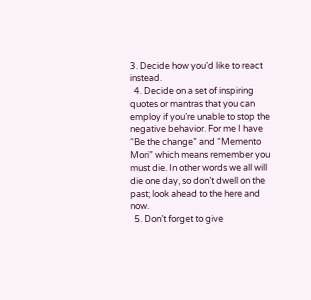3. Decide how you’d like to react instead.
  4. Decide on a set of inspiring quotes or mantras that you can employ if you’re unable to stop the negative behavior. For me I have “Be the change” and “Memento Mori” which means remember you must die. In other words we all will die one day, so don’t dwell on the past; look ahead to the here and now.
  5. Don’t forget to give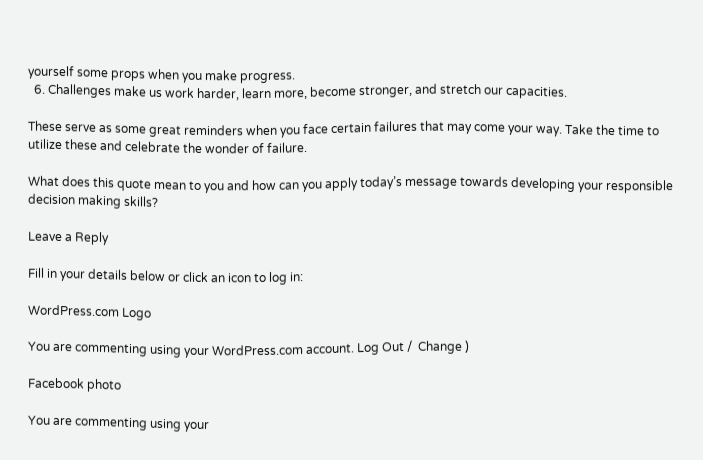yourself some props when you make progress.
  6. Challenges make us work harder, learn more, become stronger, and stretch our capacities.

These serve as some great reminders when you face certain failures that may come your way. Take the time to utilize these and celebrate the wonder of failure.

What does this quote mean to you and how can you apply today’s message towards developing your responsible decision making skills?

Leave a Reply

Fill in your details below or click an icon to log in:

WordPress.com Logo

You are commenting using your WordPress.com account. Log Out /  Change )

Facebook photo

You are commenting using your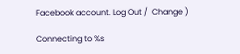Facebook account. Log Out /  Change )

Connecting to %s